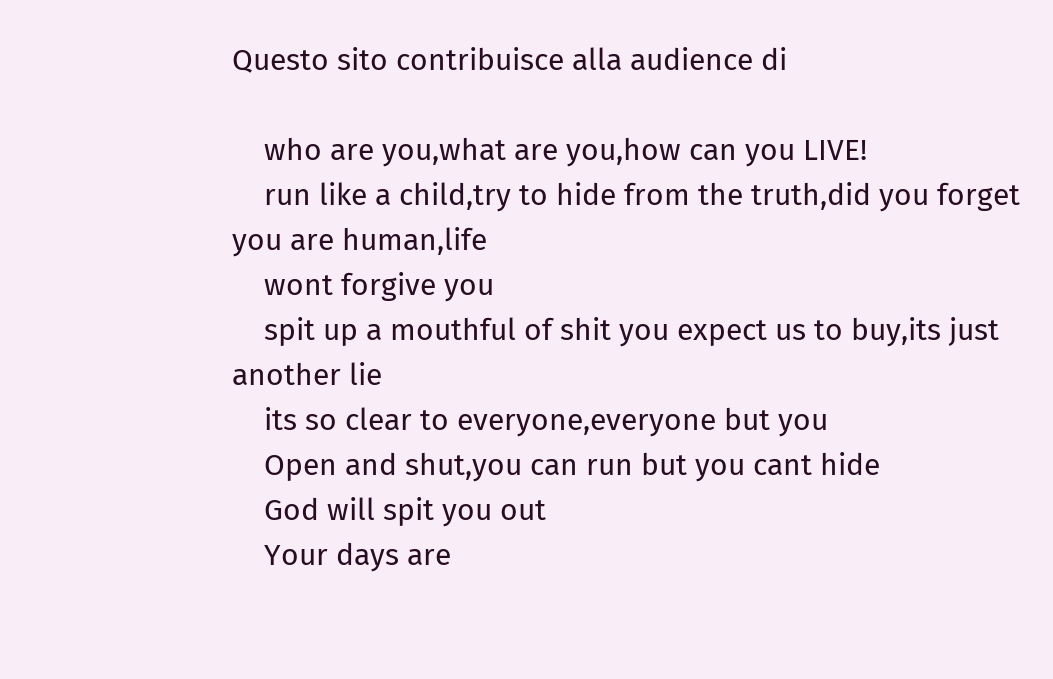Questo sito contribuisce alla audience di

    who are you,what are you,how can you LIVE!
    run like a child,try to hide from the truth,did you forget you are human,life
    wont forgive you
    spit up a mouthful of shit you expect us to buy,its just another lie
    its so clear to everyone,everyone but you
    Open and shut,you can run but you cant hide
    God will spit you out
    Your days are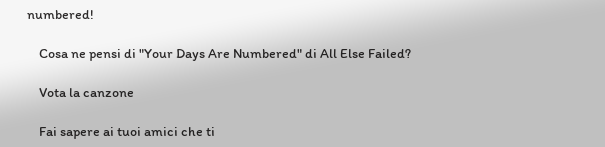numbered!

    Cosa ne pensi di "Your Days Are Numbered" di All Else Failed?

    Vota la canzone

    Fai sapere ai tuoi amici che ti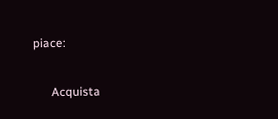piace:

      Acquista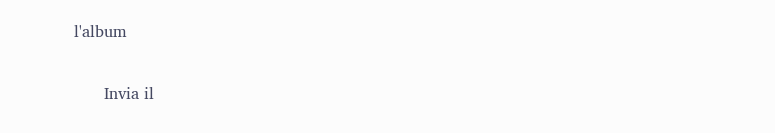l'album


      Invia il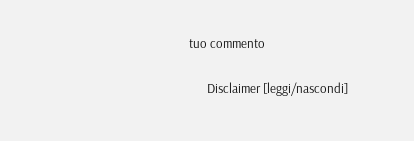tuo commento

      Disclaimer [leggi/nascondi]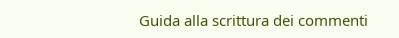Guida alla scrittura dei commenti